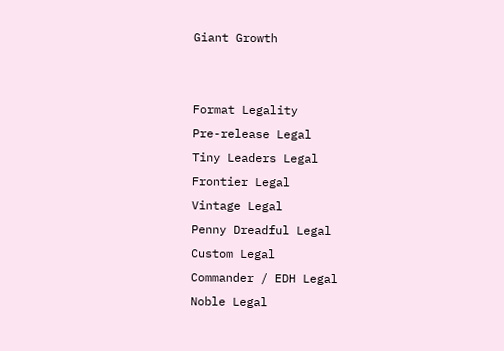Giant Growth


Format Legality
Pre-release Legal
Tiny Leaders Legal
Frontier Legal
Vintage Legal
Penny Dreadful Legal
Custom Legal
Commander / EDH Legal
Noble Legal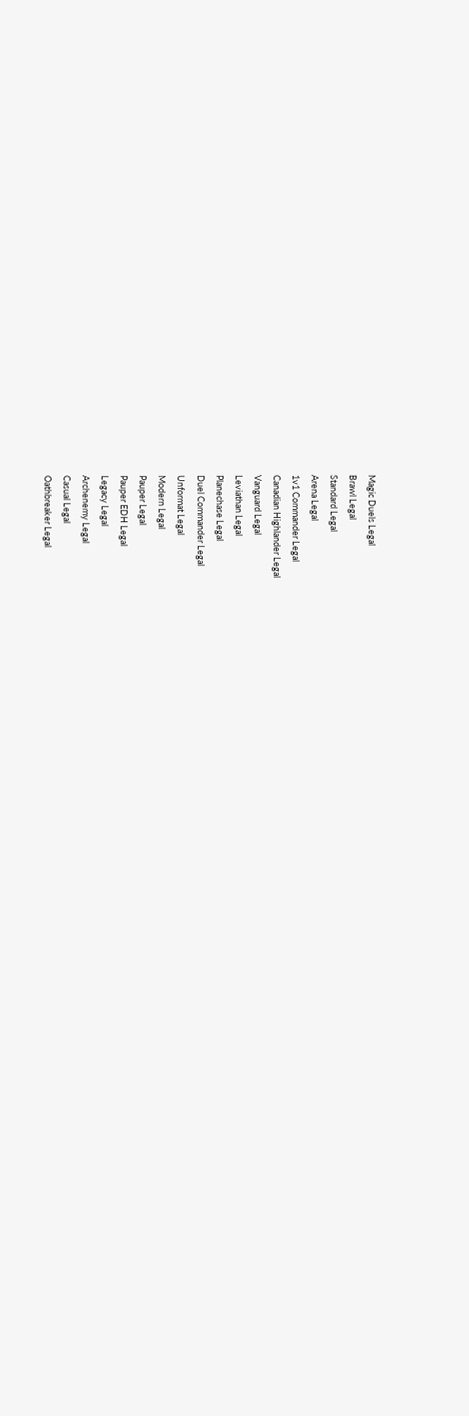Magic Duels Legal
Brawl Legal
Standard Legal
Arena Legal
1v1 Commander Legal
Canadian Highlander Legal
Vanguard Legal
Leviathan Legal
Planechase Legal
Duel Commander Legal
Unformat Legal
Modern Legal
Pauper Legal
Pauper EDH Legal
Legacy Legal
Archenemy Legal
Casual Legal
Oathbreaker Legal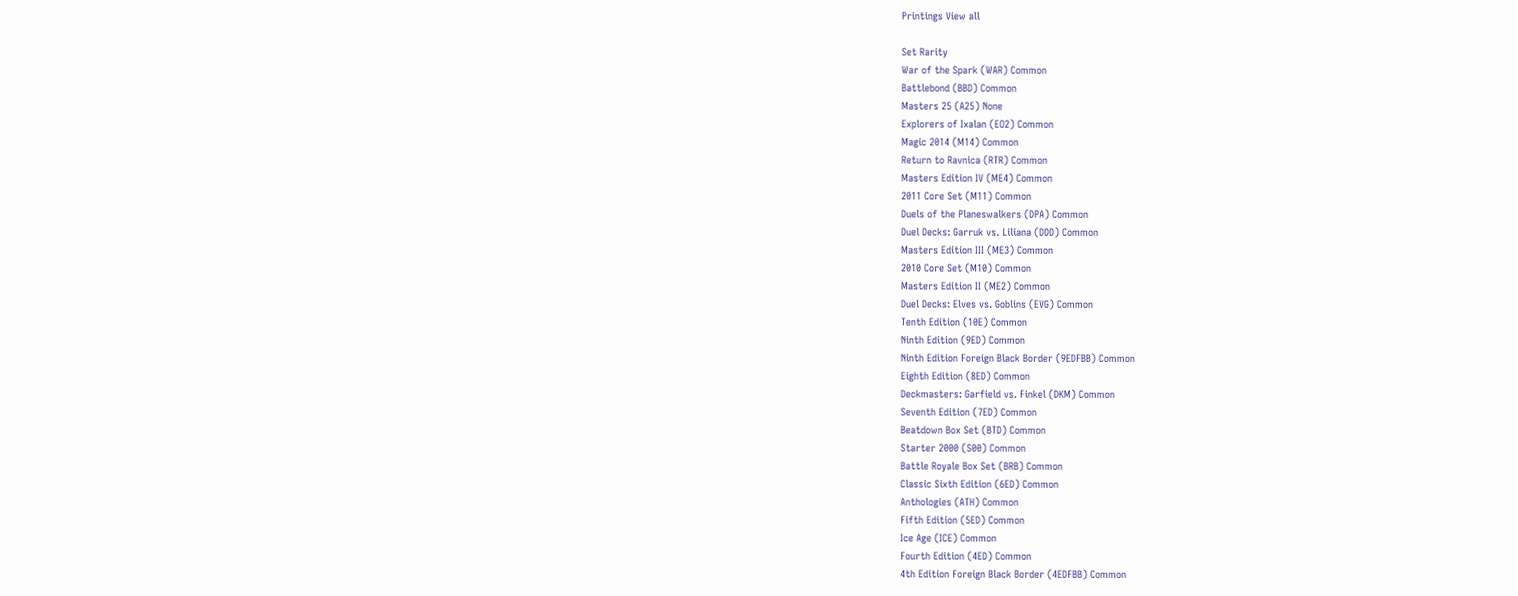Printings View all

Set Rarity
War of the Spark (WAR) Common
Battlebond (BBD) Common
Masters 25 (A25) None
Explorers of Ixalan (EO2) Common
Magic 2014 (M14) Common
Return to Ravnica (RTR) Common
Masters Edition IV (ME4) Common
2011 Core Set (M11) Common
Duels of the Planeswalkers (DPA) Common
Duel Decks: Garruk vs. Liliana (DDD) Common
Masters Edition III (ME3) Common
2010 Core Set (M10) Common
Masters Edition II (ME2) Common
Duel Decks: Elves vs. Goblins (EVG) Common
Tenth Edition (10E) Common
Ninth Edition (9ED) Common
Ninth Edition Foreign Black Border (9EDFBB) Common
Eighth Edition (8ED) Common
Deckmasters: Garfield vs. Finkel (DKM) Common
Seventh Edition (7ED) Common
Beatdown Box Set (BTD) Common
Starter 2000 (S00) Common
Battle Royale Box Set (BRB) Common
Classic Sixth Edition (6ED) Common
Anthologies (ATH) Common
Fifth Edition (5ED) Common
Ice Age (ICE) Common
Fourth Edition (4ED) Common
4th Edition Foreign Black Border (4EDFBB) Common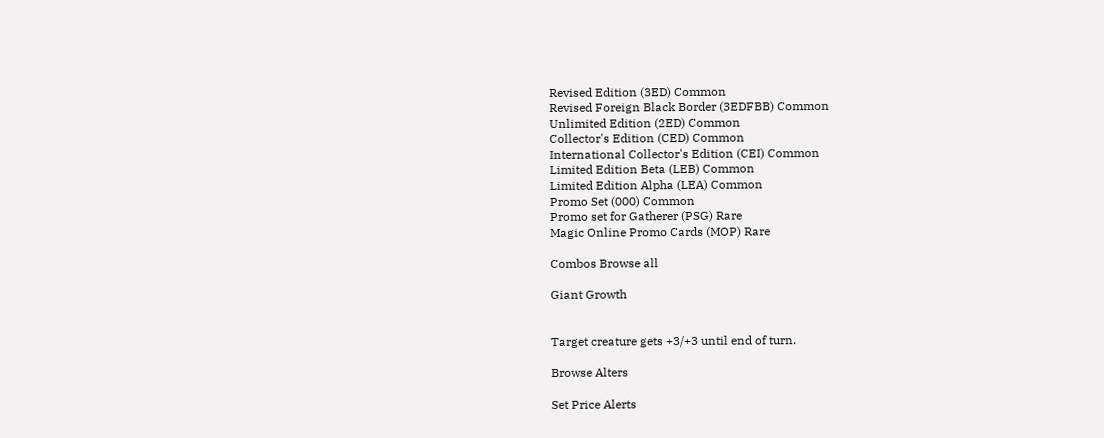Revised Edition (3ED) Common
Revised Foreign Black Border (3EDFBB) Common
Unlimited Edition (2ED) Common
Collector's Edition (CED) Common
International Collector's Edition (CEI) Common
Limited Edition Beta (LEB) Common
Limited Edition Alpha (LEA) Common
Promo Set (000) Common
Promo set for Gatherer (PSG) Rare
Magic Online Promo Cards (MOP) Rare

Combos Browse all

Giant Growth


Target creature gets +3/+3 until end of turn.

Browse Alters

Set Price Alerts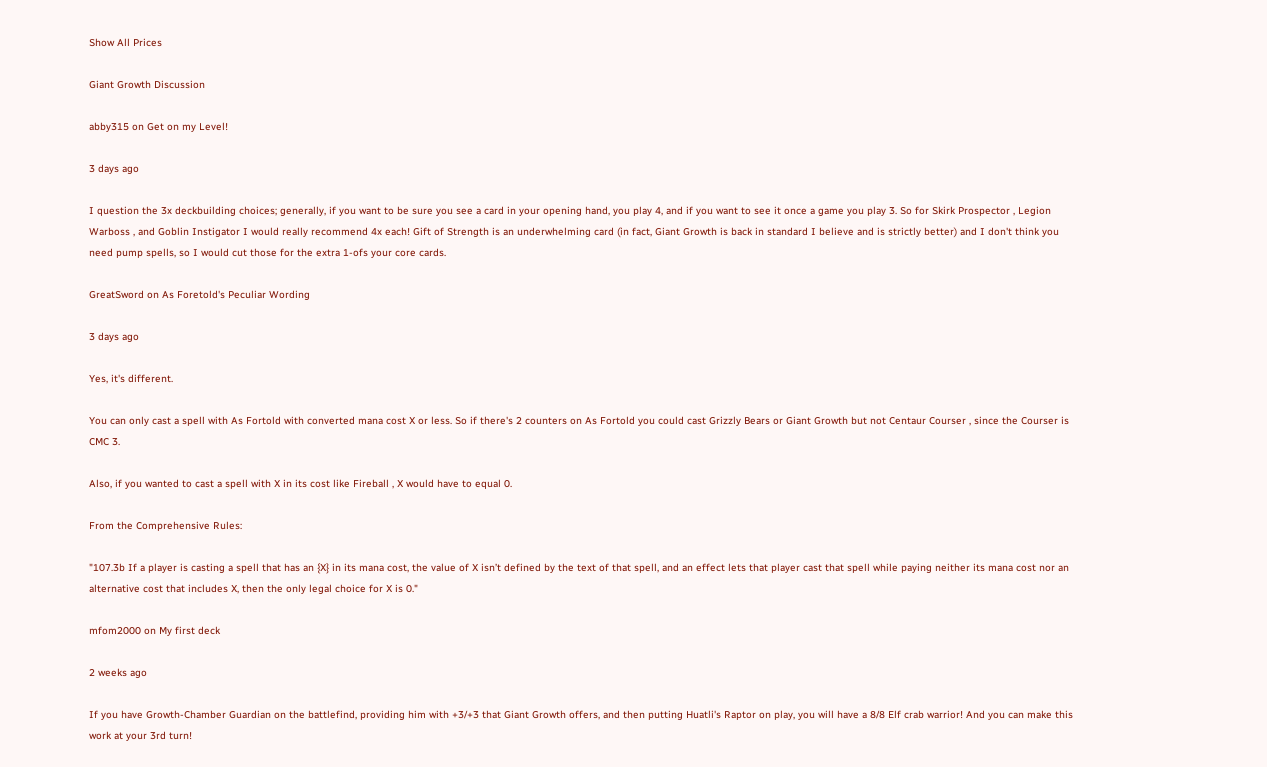Show All Prices

Giant Growth Discussion

abby315 on Get on my Level!

3 days ago

I question the 3x deckbuilding choices; generally, if you want to be sure you see a card in your opening hand, you play 4, and if you want to see it once a game you play 3. So for Skirk Prospector , Legion Warboss , and Goblin Instigator I would really recommend 4x each! Gift of Strength is an underwhelming card (in fact, Giant Growth is back in standard I believe and is strictly better) and I don't think you need pump spells, so I would cut those for the extra 1-ofs your core cards.

GreatSword on As Foretold's Peculiar Wording

3 days ago

Yes, it's different.

You can only cast a spell with As Fortold with converted mana cost X or less. So if there's 2 counters on As Fortold you could cast Grizzly Bears or Giant Growth but not Centaur Courser , since the Courser is CMC 3.

Also, if you wanted to cast a spell with X in its cost like Fireball , X would have to equal 0.

From the Comprehensive Rules:

"107.3b If a player is casting a spell that has an {X} in its mana cost, the value of X isn’t defined by the text of that spell, and an effect lets that player cast that spell while paying neither its mana cost nor an alternative cost that includes X, then the only legal choice for X is 0."

mfom2000 on My first deck

2 weeks ago

If you have Growth-Chamber Guardian on the battlefind, providing him with +3/+3 that Giant Growth offers, and then putting Huatli's Raptor on play, you will have a 8/8 Elf crab warrior! And you can make this work at your 3rd turn!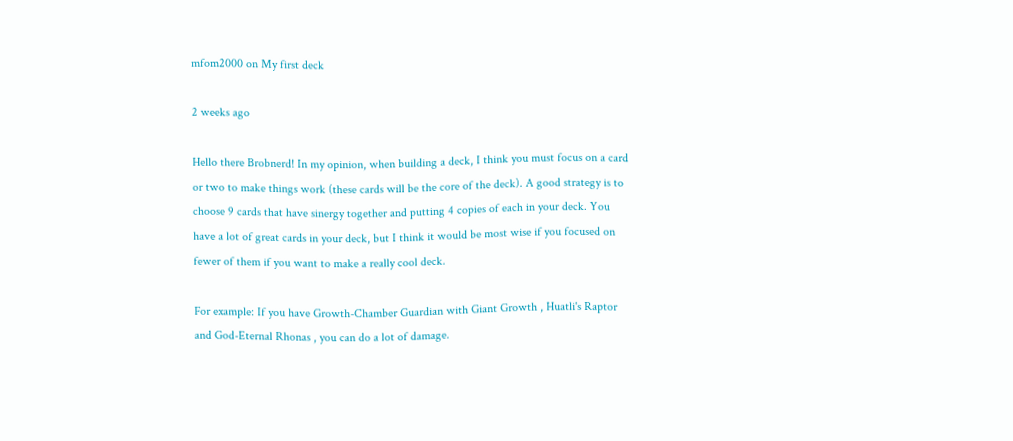mfom2000 on My first deck

2 weeks ago

Hello there Brobnerd! In my opinion, when building a deck, I think you must focus on a card or two to make things work (these cards will be the core of the deck). A good strategy is to choose 9 cards that have sinergy together and putting 4 copies of each in your deck. You have a lot of great cards in your deck, but I think it would be most wise if you focused on fewer of them if you want to make a really cool deck.

For example: If you have Growth-Chamber Guardian with Giant Growth , Huatli's Raptor and God-Eternal Rhonas , you can do a lot of damage.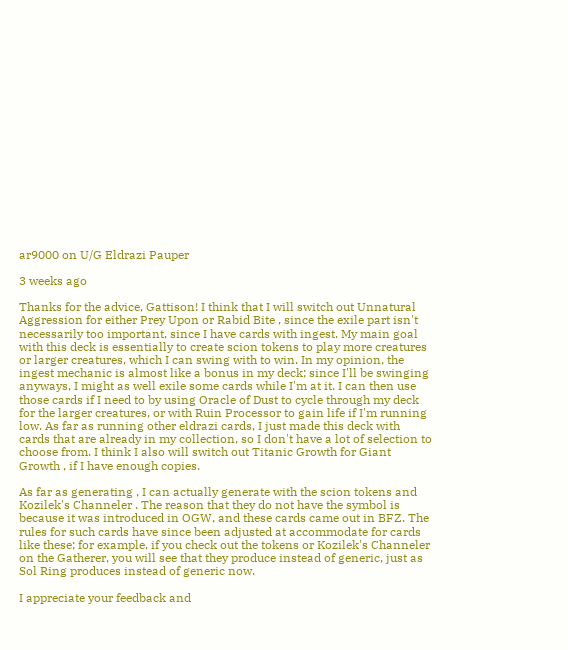ar9000 on U/G Eldrazi Pauper

3 weeks ago

Thanks for the advice, Gattison! I think that I will switch out Unnatural Aggression for either Prey Upon or Rabid Bite , since the exile part isn't necessarily too important, since I have cards with ingest. My main goal with this deck is essentially to create scion tokens to play more creatures or larger creatures, which I can swing with to win. In my opinion, the ingest mechanic is almost like a bonus in my deck; since I'll be swinging anyways, I might as well exile some cards while I'm at it. I can then use those cards if I need to by using Oracle of Dust to cycle through my deck for the larger creatures, or with Ruin Processor to gain life if I'm running low. As far as running other eldrazi cards, I just made this deck with cards that are already in my collection, so I don't have a lot of selection to choose from. I think I also will switch out Titanic Growth for Giant Growth , if I have enough copies.

As far as generating , I can actually generate with the scion tokens and Kozilek's Channeler . The reason that they do not have the symbol is because it was introduced in OGW, and these cards came out in BFZ. The rules for such cards have since been adjusted at accommodate for cards like these; for example, if you check out the tokens or Kozilek's Channeler on the Gatherer, you will see that they produce instead of generic, just as Sol Ring produces instead of generic now.

I appreciate your feedback and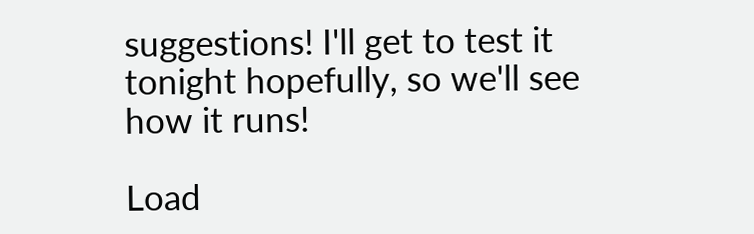suggestions! I'll get to test it tonight hopefully, so we'll see how it runs!

Load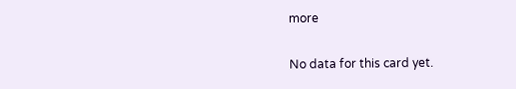more

No data for this card yet.